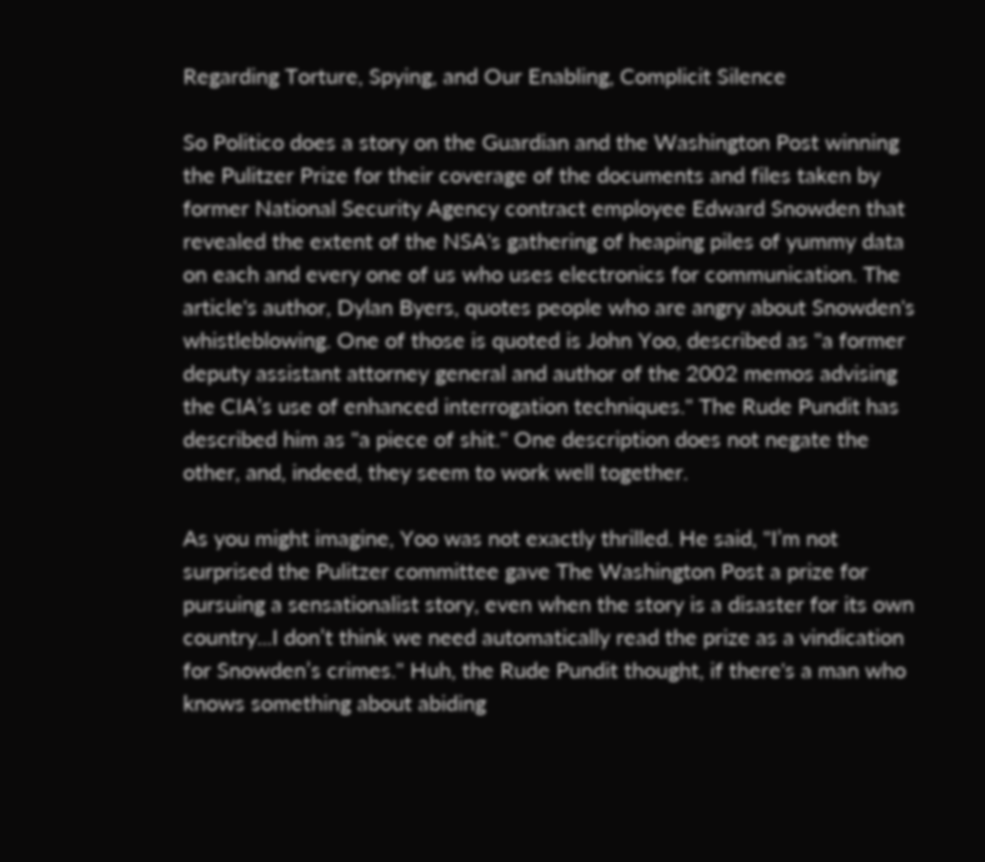Regarding Torture, Spying, and Our Enabling, Complicit Silence

So Politico does a story on the Guardian and the Washington Post winning the Pulitzer Prize for their coverage of the documents and files taken by former National Security Agency contract employee Edward Snowden that revealed the extent of the NSA's gathering of heaping piles of yummy data on each and every one of us who uses electronics for communication. The article's author, Dylan Byers, quotes people who are angry about Snowden's whistleblowing. One of those is quoted is John Yoo, described as "a former deputy assistant attorney general and author of the 2002 memos advising the CIA’s use of enhanced interrogation techniques." The Rude Pundit has described him as "a piece of shit." One description does not negate the other, and, indeed, they seem to work well together.

As you might imagine, Yoo was not exactly thrilled. He said, "I’m not surprised the Pulitzer committee gave The Washington Post a prize for pursuing a sensationalist story, even when the story is a disaster for its own country...I don’t think we need automatically read the prize as a vindication for Snowden’s crimes." Huh, the Rude Pundit thought, if there's a man who knows something about abiding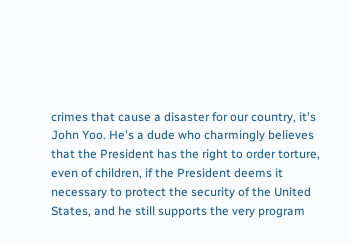crimes that cause a disaster for our country, it's John Yoo. He's a dude who charmingly believes that the President has the right to order torture, even of children, if the President deems it necessary to protect the security of the United States, and he still supports the very program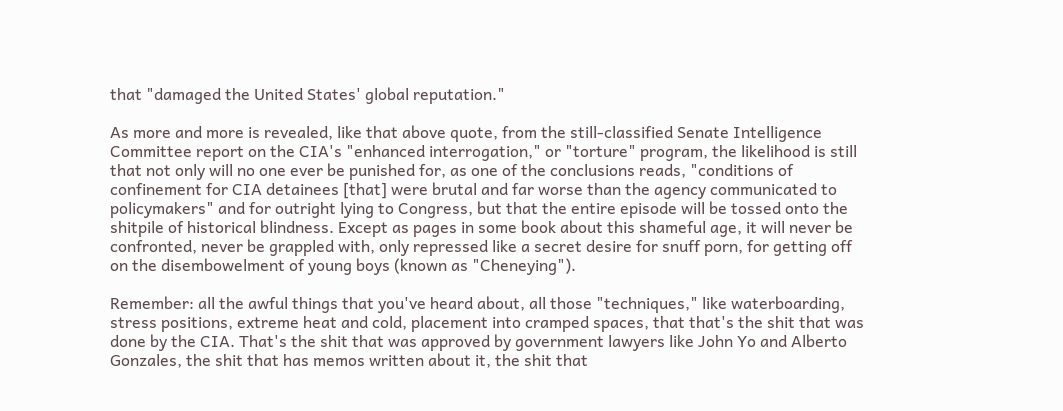that "damaged the United States' global reputation."

As more and more is revealed, like that above quote, from the still-classified Senate Intelligence Committee report on the CIA's "enhanced interrogation," or "torture" program, the likelihood is still that not only will no one ever be punished for, as one of the conclusions reads, "conditions of confinement for CIA detainees [that] were brutal and far worse than the agency communicated to policymakers" and for outright lying to Congress, but that the entire episode will be tossed onto the shitpile of historical blindness. Except as pages in some book about this shameful age, it will never be confronted, never be grappled with, only repressed like a secret desire for snuff porn, for getting off on the disembowelment of young boys (known as "Cheneying").

Remember: all the awful things that you've heard about, all those "techniques," like waterboarding, stress positions, extreme heat and cold, placement into cramped spaces, that that's the shit that was done by the CIA. That's the shit that was approved by government lawyers like John Yo and Alberto Gonzales, the shit that has memos written about it, the shit that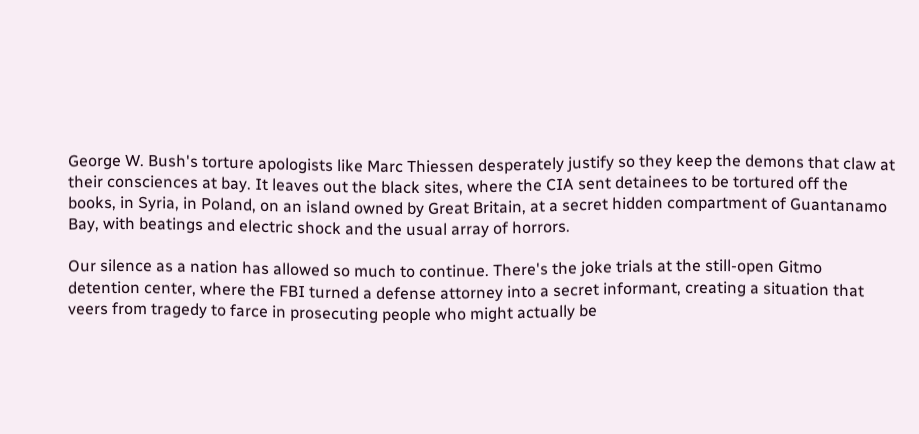George W. Bush's torture apologists like Marc Thiessen desperately justify so they keep the demons that claw at their consciences at bay. It leaves out the black sites, where the CIA sent detainees to be tortured off the books, in Syria, in Poland, on an island owned by Great Britain, at a secret hidden compartment of Guantanamo Bay, with beatings and electric shock and the usual array of horrors.

Our silence as a nation has allowed so much to continue. There's the joke trials at the still-open Gitmo detention center, where the FBI turned a defense attorney into a secret informant, creating a situation that veers from tragedy to farce in prosecuting people who might actually be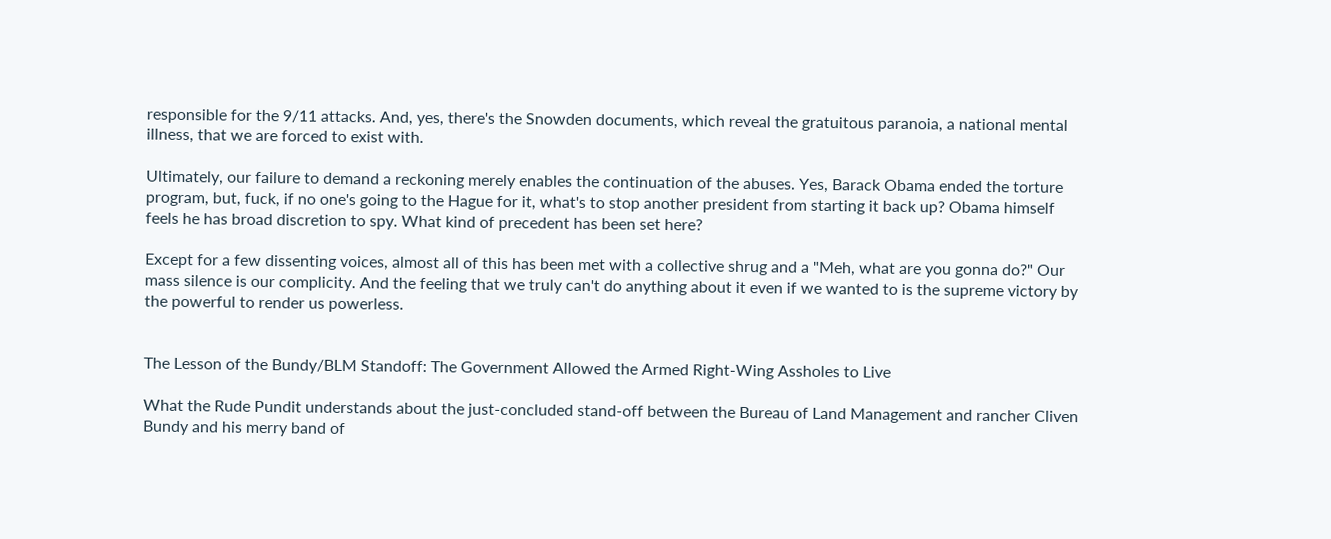responsible for the 9/11 attacks. And, yes, there's the Snowden documents, which reveal the gratuitous paranoia, a national mental illness, that we are forced to exist with.

Ultimately, our failure to demand a reckoning merely enables the continuation of the abuses. Yes, Barack Obama ended the torture program, but, fuck, if no one's going to the Hague for it, what's to stop another president from starting it back up? Obama himself feels he has broad discretion to spy. What kind of precedent has been set here?

Except for a few dissenting voices, almost all of this has been met with a collective shrug and a "Meh, what are you gonna do?" Our mass silence is our complicity. And the feeling that we truly can't do anything about it even if we wanted to is the supreme victory by the powerful to render us powerless.


The Lesson of the Bundy/BLM Standoff: The Government Allowed the Armed Right-Wing Assholes to Live

What the Rude Pundit understands about the just-concluded stand-off between the Bureau of Land Management and rancher Cliven Bundy and his merry band of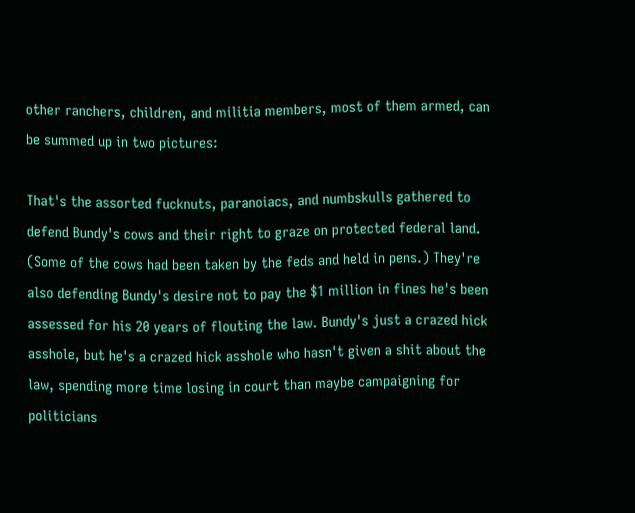other ranchers, children, and militia members, most of them armed, can be summed up in two pictures:

That's the assorted fucknuts, paranoiacs, and numbskulls gathered to defend Bundy's cows and their right to graze on protected federal land. (Some of the cows had been taken by the feds and held in pens.) They're also defending Bundy's desire not to pay the $1 million in fines he's been assessed for his 20 years of flouting the law. Bundy's just a crazed hick asshole, but he's a crazed hick asshole who hasn't given a shit about the law, spending more time losing in court than maybe campaigning for politicians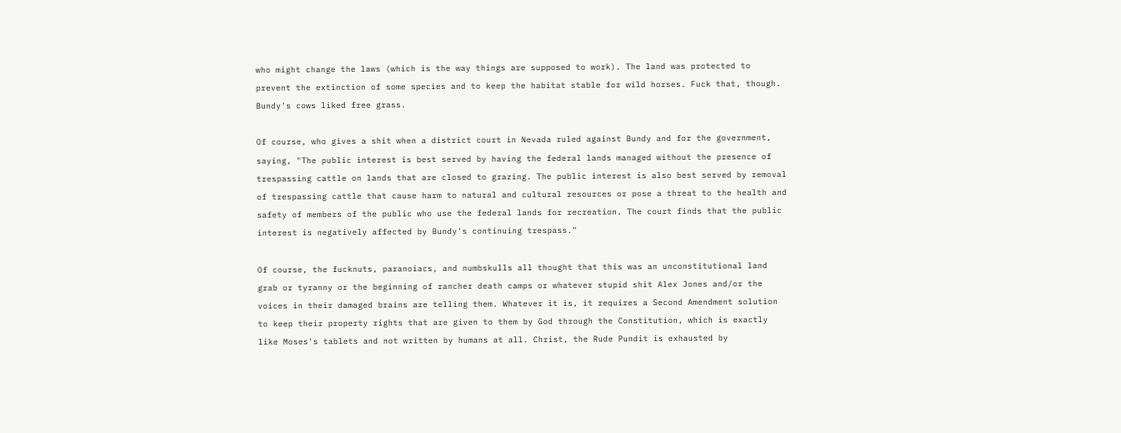who might change the laws (which is the way things are supposed to work). The land was protected to prevent the extinction of some species and to keep the habitat stable for wild horses. Fuck that, though. Bundy's cows liked free grass.

Of course, who gives a shit when a district court in Nevada ruled against Bundy and for the government, saying, "The public interest is best served by having the federal lands managed without the presence of trespassing cattle on lands that are closed to grazing. The public interest is also best served by removal of trespassing cattle that cause harm to natural and cultural resources or pose a threat to the health and safety of members of the public who use the federal lands for recreation. The court finds that the public interest is negatively affected by Bundy's continuing trespass."

Of course, the fucknuts, paranoiacs, and numbskulls all thought that this was an unconstitutional land grab or tyranny or the beginning of rancher death camps or whatever stupid shit Alex Jones and/or the voices in their damaged brains are telling them. Whatever it is, it requires a Second Amendment solution to keep their property rights that are given to them by God through the Constitution, which is exactly like Moses's tablets and not written by humans at all. Christ, the Rude Pundit is exhausted by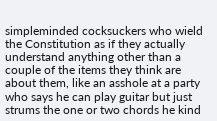simpleminded cocksuckers who wield the Constitution as if they actually understand anything other than a couple of the items they think are about them, like an asshole at a party who says he can play guitar but just strums the one or two chords he kind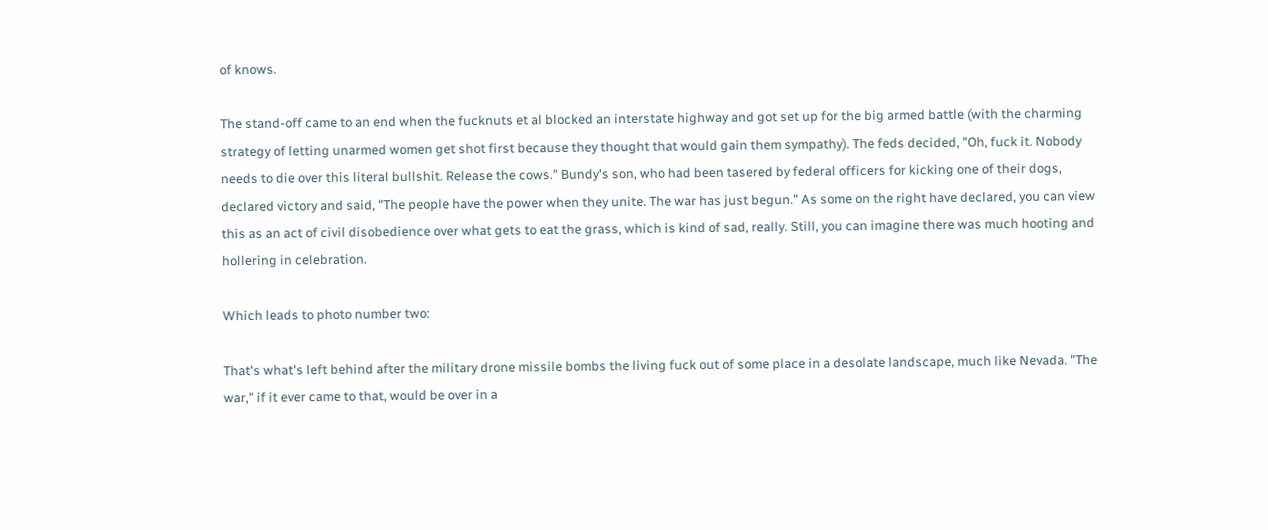of knows.

The stand-off came to an end when the fucknuts et al blocked an interstate highway and got set up for the big armed battle (with the charming strategy of letting unarmed women get shot first because they thought that would gain them sympathy). The feds decided, "Oh, fuck it. Nobody needs to die over this literal bullshit. Release the cows." Bundy's son, who had been tasered by federal officers for kicking one of their dogs, declared victory and said, "The people have the power when they unite. The war has just begun." As some on the right have declared, you can view this as an act of civil disobedience over what gets to eat the grass, which is kind of sad, really. Still, you can imagine there was much hooting and hollering in celebration.

Which leads to photo number two:

That's what's left behind after the military drone missile bombs the living fuck out of some place in a desolate landscape, much like Nevada. "The war," if it ever came to that, would be over in a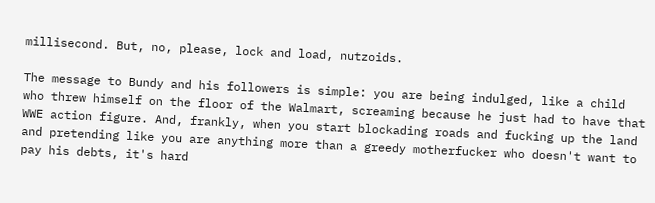millisecond. But, no, please, lock and load, nutzoids.

The message to Bundy and his followers is simple: you are being indulged, like a child who threw himself on the floor of the Walmart, screaming because he just had to have that WWE action figure. And, frankly, when you start blockading roads and fucking up the land and pretending like you are anything more than a greedy motherfucker who doesn't want to pay his debts, it's hard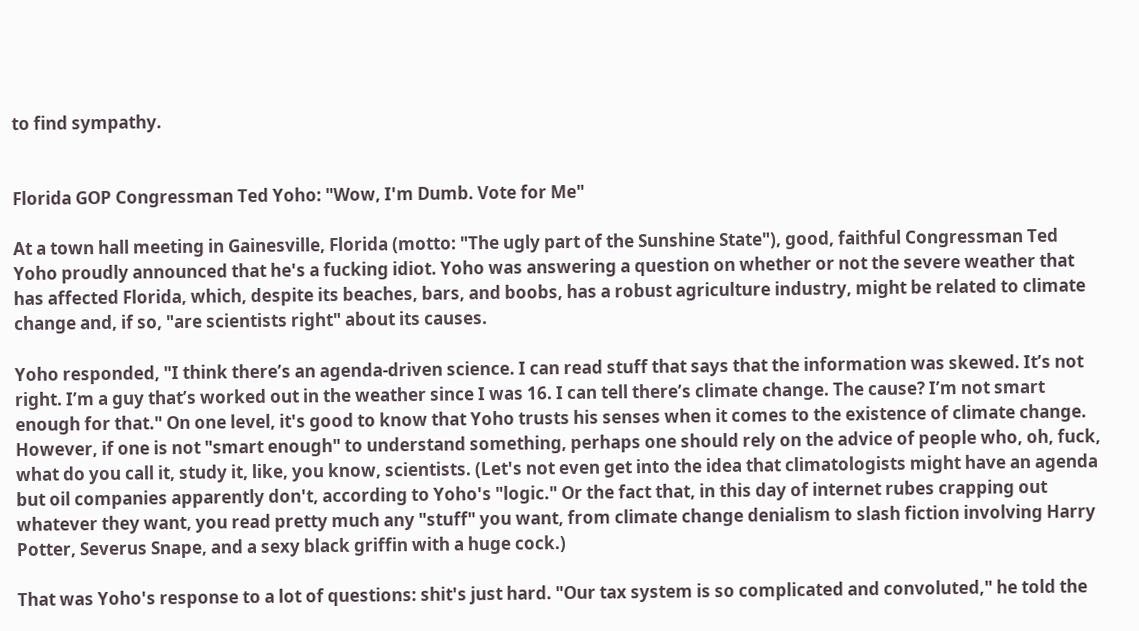to find sympathy.


Florida GOP Congressman Ted Yoho: "Wow, I'm Dumb. Vote for Me"

At a town hall meeting in Gainesville, Florida (motto: "The ugly part of the Sunshine State"), good, faithful Congressman Ted Yoho proudly announced that he's a fucking idiot. Yoho was answering a question on whether or not the severe weather that has affected Florida, which, despite its beaches, bars, and boobs, has a robust agriculture industry, might be related to climate change and, if so, "are scientists right" about its causes.

Yoho responded, "I think there’s an agenda-driven science. I can read stuff that says that the information was skewed. It’s not right. I’m a guy that’s worked out in the weather since I was 16. I can tell there’s climate change. The cause? I’m not smart enough for that." On one level, it's good to know that Yoho trusts his senses when it comes to the existence of climate change. However, if one is not "smart enough" to understand something, perhaps one should rely on the advice of people who, oh, fuck, what do you call it, study it, like, you know, scientists. (Let's not even get into the idea that climatologists might have an agenda but oil companies apparently don't, according to Yoho's "logic." Or the fact that, in this day of internet rubes crapping out whatever they want, you read pretty much any "stuff" you want, from climate change denialism to slash fiction involving Harry Potter, Severus Snape, and a sexy black griffin with a huge cock.)

That was Yoho's response to a lot of questions: shit's just hard. "Our tax system is so complicated and convoluted," he told the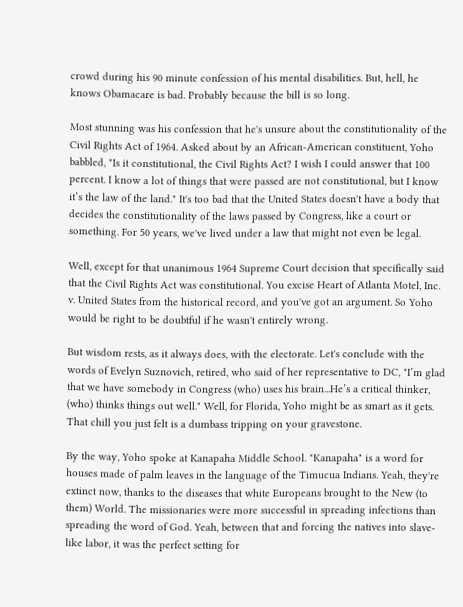crowd during his 90 minute confession of his mental disabilities. But, hell, he knows Obamacare is bad. Probably because the bill is so long.

Most stunning was his confession that he's unsure about the constitutionality of the Civil Rights Act of 1964. Asked about by an African-American constituent, Yoho babbled, "Is it constitutional, the Civil Rights Act? I wish I could answer that 100 percent. I know a lot of things that were passed are not constitutional, but I know it’s the law of the land." It's too bad that the United States doesn't have a body that decides the constitutionality of the laws passed by Congress, like a court or something. For 50 years, we've lived under a law that might not even be legal.

Well, except for that unanimous 1964 Supreme Court decision that specifically said that the Civil Rights Act was constitutional. You excise Heart of Atlanta Motel, Inc. v. United States from the historical record, and you've got an argument. So Yoho would be right to be doubtful if he wasn't entirely wrong.

But wisdom rests, as it always does, with the electorate. Let's conclude with the words of Evelyn Suznovich, retired, who said of her representative to DC, "I’m glad that we have somebody in Congress (who) uses his brain...He’s a critical thinker, (who) thinks things out well." Well, for Florida, Yoho might be as smart as it gets. That chill you just felt is a dumbass tripping on your gravestone.

By the way, Yoho spoke at Kanapaha Middle School. "Kanapaha" is a word for houses made of palm leaves in the language of the Timucua Indians. Yeah, they're extinct now, thanks to the diseases that white Europeans brought to the New (to them) World. The missionaries were more successful in spreading infections than spreading the word of God. Yeah, between that and forcing the natives into slave-like labor, it was the perfect setting for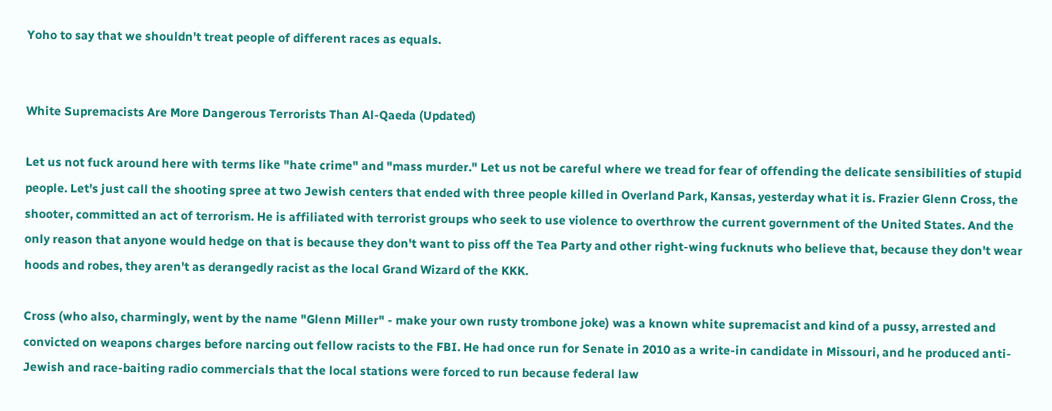Yoho to say that we shouldn't treat people of different races as equals.


White Supremacists Are More Dangerous Terrorists Than Al-Qaeda (Updated)

Let us not fuck around here with terms like "hate crime" and "mass murder." Let us not be careful where we tread for fear of offending the delicate sensibilities of stupid people. Let's just call the shooting spree at two Jewish centers that ended with three people killed in Overland Park, Kansas, yesterday what it is. Frazier Glenn Cross, the shooter, committed an act of terrorism. He is affiliated with terrorist groups who seek to use violence to overthrow the current government of the United States. And the only reason that anyone would hedge on that is because they don't want to piss off the Tea Party and other right-wing fucknuts who believe that, because they don't wear hoods and robes, they aren't as derangedly racist as the local Grand Wizard of the KKK.

Cross (who also, charmingly, went by the name "Glenn Miller" - make your own rusty trombone joke) was a known white supremacist and kind of a pussy, arrested and convicted on weapons charges before narcing out fellow racists to the FBI. He had once run for Senate in 2010 as a write-in candidate in Missouri, and he produced anti-Jewish and race-baiting radio commercials that the local stations were forced to run because federal law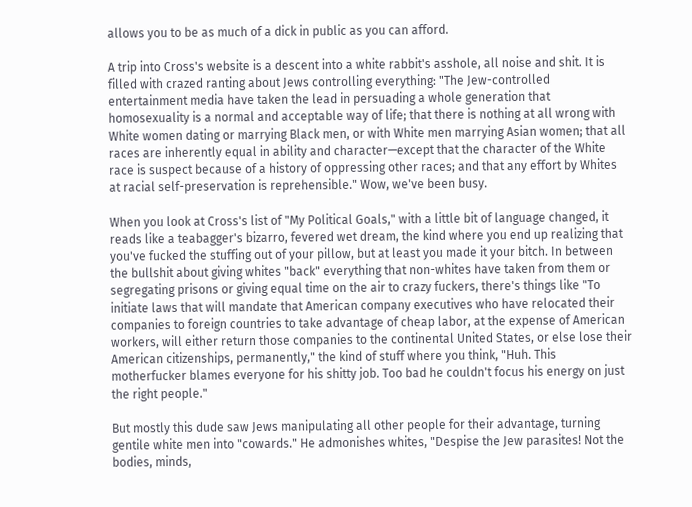allows you to be as much of a dick in public as you can afford.

A trip into Cross's website is a descent into a white rabbit's asshole, all noise and shit. It is filled with crazed ranting about Jews controlling everything: "The Jew-controlled entertainment media have taken the lead in persuading a whole generation that homosexuality is a normal and acceptable way of life; that there is nothing at all wrong with White women dating or marrying Black men, or with White men marrying Asian women; that all races are inherently equal in ability and character—except that the character of the White race is suspect because of a history of oppressing other races; and that any effort by Whites at racial self-preservation is reprehensible." Wow, we've been busy.

When you look at Cross's list of "My Political Goals," with a little bit of language changed, it reads like a teabagger's bizarro, fevered wet dream, the kind where you end up realizing that you've fucked the stuffing out of your pillow, but at least you made it your bitch. In between the bullshit about giving whites "back" everything that non-whites have taken from them or segregating prisons or giving equal time on the air to crazy fuckers, there's things like "To initiate laws that will mandate that American company executives who have relocated their companies to foreign countries to take advantage of cheap labor, at the expense of American workers, will either return those companies to the continental United States, or else lose their American citizenships, permanently," the kind of stuff where you think, "Huh. This motherfucker blames everyone for his shitty job. Too bad he couldn't focus his energy on just the right people."

But mostly this dude saw Jews manipulating all other people for their advantage, turning gentile white men into "cowards." He admonishes whites, "Despise the Jew parasites! Not the bodies, minds,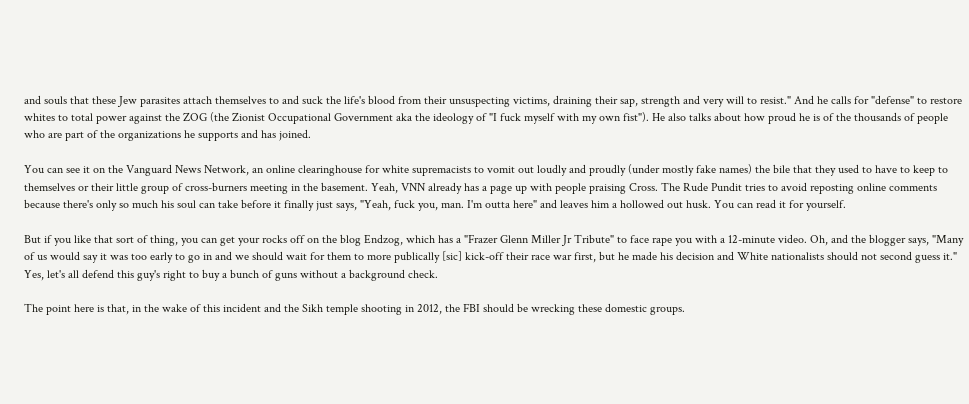and souls that these Jew parasites attach themselves to and suck the life's blood from their unsuspecting victims, draining their sap, strength and very will to resist." And he calls for "defense" to restore whites to total power against the ZOG (the Zionist Occupational Government aka the ideology of "I fuck myself with my own fist"). He also talks about how proud he is of the thousands of people who are part of the organizations he supports and has joined.

You can see it on the Vanguard News Network, an online clearinghouse for white supremacists to vomit out loudly and proudly (under mostly fake names) the bile that they used to have to keep to themselves or their little group of cross-burners meeting in the basement. Yeah, VNN already has a page up with people praising Cross. The Rude Pundit tries to avoid reposting online comments because there's only so much his soul can take before it finally just says, "Yeah, fuck you, man. I'm outta here" and leaves him a hollowed out husk. You can read it for yourself.

But if you like that sort of thing, you can get your rocks off on the blog Endzog, which has a "Frazer Glenn Miller Jr Tribute" to face rape you with a 12-minute video. Oh, and the blogger says, "Many of us would say it was too early to go in and we should wait for them to more publically [sic] kick-off their race war first, but he made his decision and White nationalists should not second guess it." Yes, let's all defend this guy's right to buy a bunch of guns without a background check.

The point here is that, in the wake of this incident and the Sikh temple shooting in 2012, the FBI should be wrecking these domestic groups.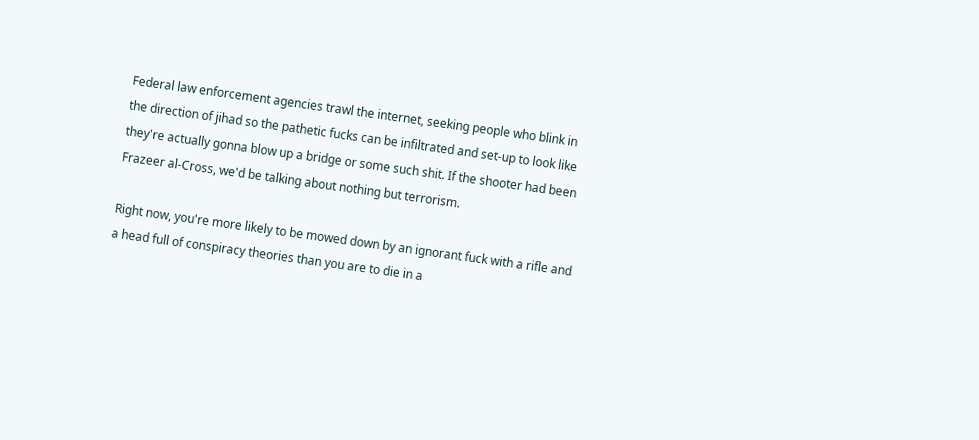Federal law enforcement agencies trawl the internet, seeking people who blink in the direction of jihad so the pathetic fucks can be infiltrated and set-up to look like they're actually gonna blow up a bridge or some such shit. If the shooter had been Frazeer al-Cross, we'd be talking about nothing but terrorism.

Right now, you're more likely to be mowed down by an ignorant fuck with a rifle and a head full of conspiracy theories than you are to die in a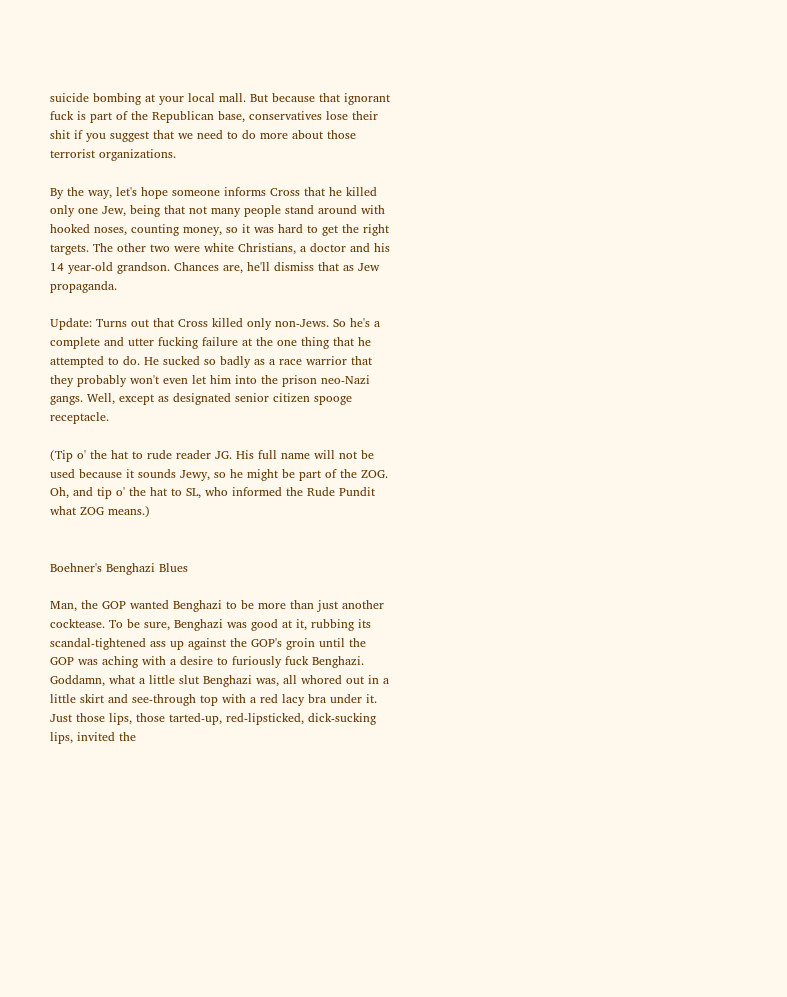suicide bombing at your local mall. But because that ignorant fuck is part of the Republican base, conservatives lose their shit if you suggest that we need to do more about those terrorist organizations.

By the way, let's hope someone informs Cross that he killed only one Jew, being that not many people stand around with hooked noses, counting money, so it was hard to get the right targets. The other two were white Christians, a doctor and his 14 year-old grandson. Chances are, he'll dismiss that as Jew propaganda.

Update: Turns out that Cross killed only non-Jews. So he's a complete and utter fucking failure at the one thing that he attempted to do. He sucked so badly as a race warrior that they probably won't even let him into the prison neo-Nazi gangs. Well, except as designated senior citizen spooge receptacle.

(Tip o' the hat to rude reader JG. His full name will not be used because it sounds Jewy, so he might be part of the ZOG. Oh, and tip o' the hat to SL, who informed the Rude Pundit what ZOG means.)


Boehner's Benghazi Blues

Man, the GOP wanted Benghazi to be more than just another cocktease. To be sure, Benghazi was good at it, rubbing its scandal-tightened ass up against the GOP's groin until the GOP was aching with a desire to furiously fuck Benghazi. Goddamn, what a little slut Benghazi was, all whored out in a little skirt and see-through top with a red lacy bra under it. Just those lips, those tarted-up, red-lipsticked, dick-sucking lips, invited the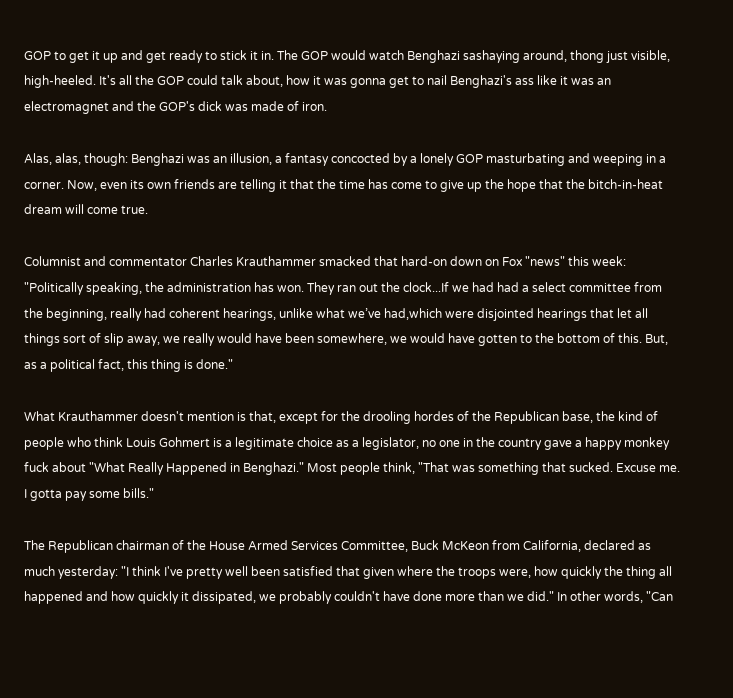GOP to get it up and get ready to stick it in. The GOP would watch Benghazi sashaying around, thong just visible, high-heeled. It's all the GOP could talk about, how it was gonna get to nail Benghazi's ass like it was an electromagnet and the GOP's dick was made of iron.

Alas, alas, though: Benghazi was an illusion, a fantasy concocted by a lonely GOP masturbating and weeping in a corner. Now, even its own friends are telling it that the time has come to give up the hope that the bitch-in-heat dream will come true.

Columnist and commentator Charles Krauthammer smacked that hard-on down on Fox "news" this week: "Politically speaking, the administration has won. They ran out the clock...If we had had a select committee from the beginning, really had coherent hearings, unlike what we’ve had,which were disjointed hearings that let all things sort of slip away, we really would have been somewhere, we would have gotten to the bottom of this. But, as a political fact, this thing is done."

What Krauthammer doesn't mention is that, except for the drooling hordes of the Republican base, the kind of people who think Louis Gohmert is a legitimate choice as a legislator, no one in the country gave a happy monkey fuck about "What Really Happened in Benghazi." Most people think, "That was something that sucked. Excuse me. I gotta pay some bills."

The Republican chairman of the House Armed Services Committee, Buck McKeon from California, declared as much yesterday: "I think I've pretty well been satisfied that given where the troops were, how quickly the thing all happened and how quickly it dissipated, we probably couldn't have done more than we did." In other words, "Can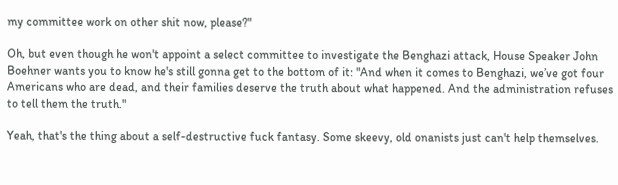my committee work on other shit now, please?"

Oh, but even though he won't appoint a select committee to investigate the Benghazi attack, House Speaker John Boehner wants you to know he's still gonna get to the bottom of it: "And when it comes to Benghazi, we’ve got four Americans who are dead, and their families deserve the truth about what happened. And the administration refuses to tell them the truth."

Yeah, that's the thing about a self-destructive fuck fantasy. Some skeevy, old onanists just can't help themselves.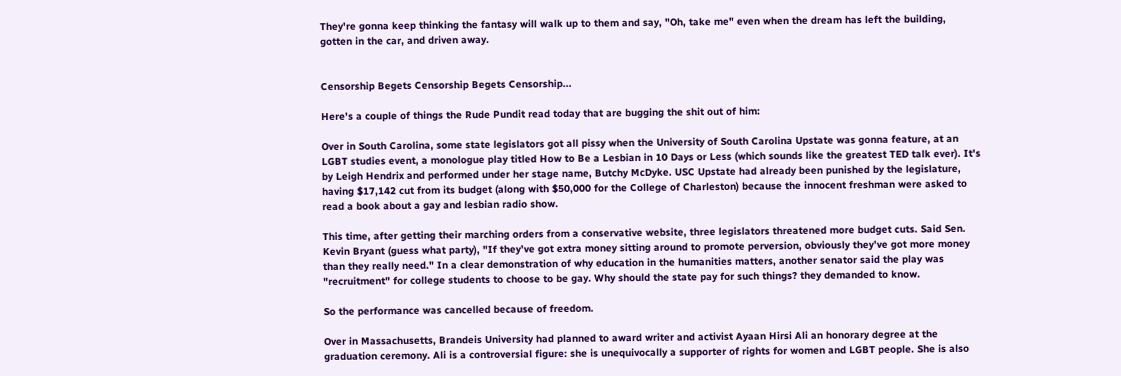They're gonna keep thinking the fantasy will walk up to them and say, "Oh, take me" even when the dream has left the building, gotten in the car, and driven away.


Censorship Begets Censorship Begets Censorship...

Here's a couple of things the Rude Pundit read today that are bugging the shit out of him:

Over in South Carolina, some state legislators got all pissy when the University of South Carolina Upstate was gonna feature, at an LGBT studies event, a monologue play titled How to Be a Lesbian in 10 Days or Less (which sounds like the greatest TED talk ever). It's by Leigh Hendrix and performed under her stage name, Butchy McDyke. USC Upstate had already been punished by the legislature, having $17,142 cut from its budget (along with $50,000 for the College of Charleston) because the innocent freshman were asked to read a book about a gay and lesbian radio show.

This time, after getting their marching orders from a conservative website, three legislators threatened more budget cuts. Said Sen. Kevin Bryant (guess what party), "If they’ve got extra money sitting around to promote perversion, obviously they’ve got more money than they really need." In a clear demonstration of why education in the humanities matters, another senator said the play was "recruitment" for college students to choose to be gay. Why should the state pay for such things? they demanded to know.

So the performance was cancelled because of freedom.

Over in Massachusetts, Brandeis University had planned to award writer and activist Ayaan Hirsi Ali an honorary degree at the graduation ceremony. Ali is a controversial figure: she is unequivocally a supporter of rights for women and LGBT people. She is also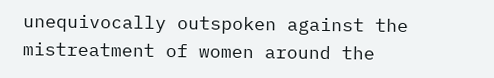unequivocally outspoken against the mistreatment of women around the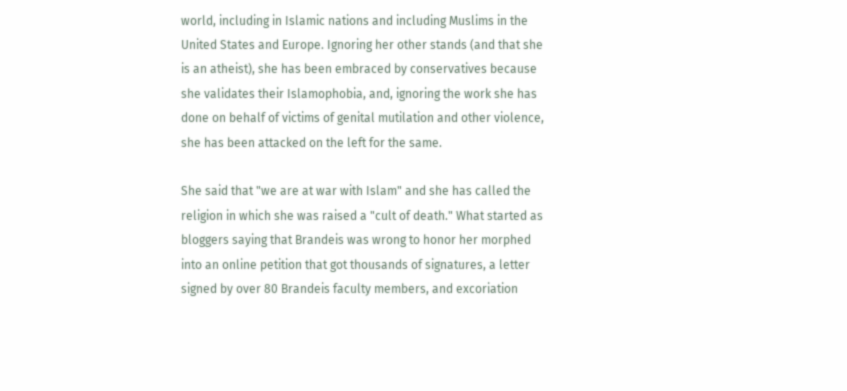world, including in Islamic nations and including Muslims in the United States and Europe. Ignoring her other stands (and that she is an atheist), she has been embraced by conservatives because she validates their Islamophobia, and, ignoring the work she has done on behalf of victims of genital mutilation and other violence, she has been attacked on the left for the same.

She said that "we are at war with Islam" and she has called the religion in which she was raised a "cult of death." What started as bloggers saying that Brandeis was wrong to honor her morphed into an online petition that got thousands of signatures, a letter signed by over 80 Brandeis faculty members, and excoriation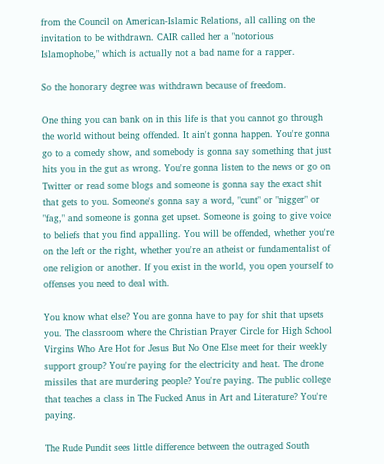from the Council on American-Islamic Relations, all calling on the invitation to be withdrawn. CAIR called her a "notorious Islamophobe," which is actually not a bad name for a rapper.

So the honorary degree was withdrawn because of freedom.

One thing you can bank on in this life is that you cannot go through the world without being offended. It ain't gonna happen. You're gonna go to a comedy show, and somebody is gonna say something that just hits you in the gut as wrong. You're gonna listen to the news or go on Twitter or read some blogs and someone is gonna say the exact shit that gets to you. Someone's gonna say a word, "cunt" or "nigger" or "fag," and someone is gonna get upset. Someone is going to give voice to beliefs that you find appalling. You will be offended, whether you're on the left or the right, whether you're an atheist or fundamentalist of one religion or another. If you exist in the world, you open yourself to offenses you need to deal with.

You know what else? You are gonna have to pay for shit that upsets you. The classroom where the Christian Prayer Circle for High School Virgins Who Are Hot for Jesus But No One Else meet for their weekly support group? You're paying for the electricity and heat. The drone missiles that are murdering people? You're paying. The public college that teaches a class in The Fucked Anus in Art and Literature? You're paying.

The Rude Pundit sees little difference between the outraged South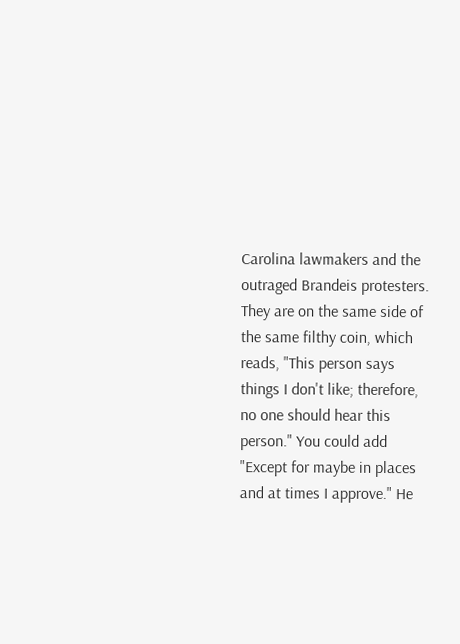Carolina lawmakers and the outraged Brandeis protesters. They are on the same side of the same filthy coin, which reads, "This person says things I don't like; therefore, no one should hear this person." You could add "Except for maybe in places and at times I approve." He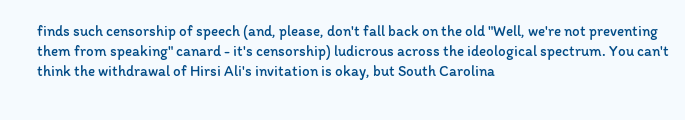finds such censorship of speech (and, please, don't fall back on the old "Well, we're not preventing them from speaking" canard - it's censorship) ludicrous across the ideological spectrum. You can't think the withdrawal of Hirsi Ali's invitation is okay, but South Carolina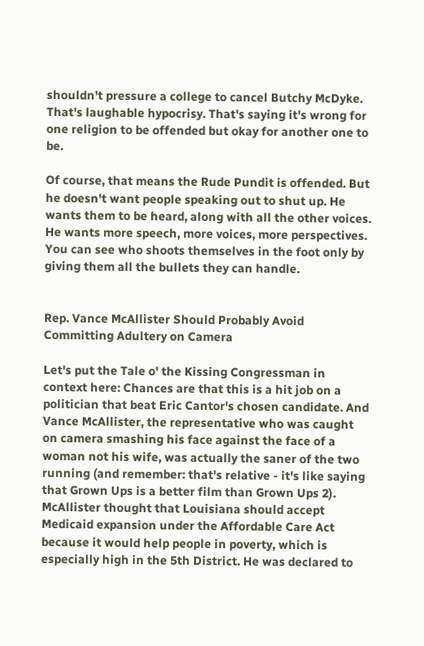shouldn't pressure a college to cancel Butchy McDyke. That's laughable hypocrisy. That's saying it's wrong for one religion to be offended but okay for another one to be.

Of course, that means the Rude Pundit is offended. But he doesn't want people speaking out to shut up. He wants them to be heard, along with all the other voices. He wants more speech, more voices, more perspectives. You can see who shoots themselves in the foot only by giving them all the bullets they can handle.


Rep. Vance McAllister Should Probably Avoid Committing Adultery on Camera

Let's put the Tale o' the Kissing Congressman in context here: Chances are that this is a hit job on a politician that beat Eric Cantor's chosen candidate. And Vance McAllister, the representative who was caught on camera smashing his face against the face of a woman not his wife, was actually the saner of the two running (and remember: that's relative - it's like saying that Grown Ups is a better film than Grown Ups 2). McAllister thought that Louisiana should accept Medicaid expansion under the Affordable Care Act because it would help people in poverty, which is especially high in the 5th District. He was declared to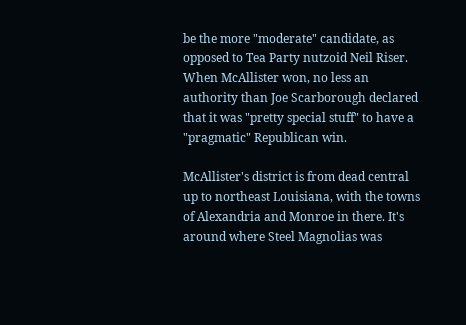be the more "moderate" candidate, as opposed to Tea Party nutzoid Neil Riser. When McAllister won, no less an authority than Joe Scarborough declared that it was "pretty special stuff" to have a "pragmatic" Republican win.

McAllister's district is from dead central up to northeast Louisiana, with the towns of Alexandria and Monroe in there. It's around where Steel Magnolias was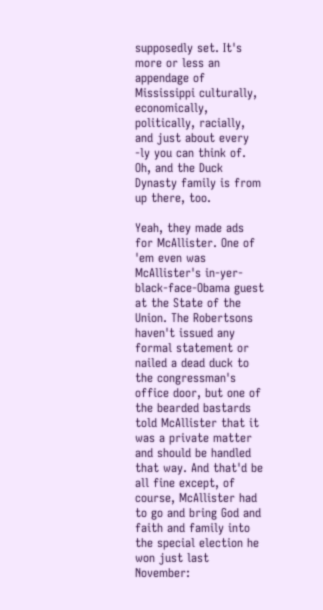supposedly set. It's more or less an appendage of Mississippi culturally, economically, politically, racially, and just about every -ly you can think of. Oh, and the Duck Dynasty family is from up there, too.

Yeah, they made ads for McAllister. One of 'em even was McAllister's in-yer-black-face-Obama guest at the State of the Union. The Robertsons haven't issued any formal statement or nailed a dead duck to the congressman's office door, but one of the bearded bastards told McAllister that it was a private matter and should be handled that way. And that'd be all fine except, of course, McAllister had to go and bring God and faith and family into the special election he won just last November: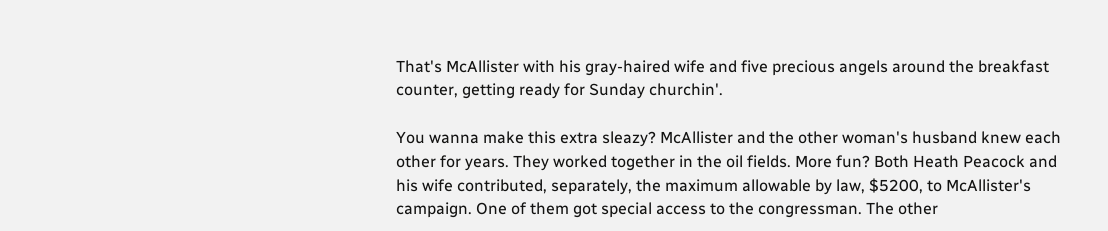That's McAllister with his gray-haired wife and five precious angels around the breakfast counter, getting ready for Sunday churchin'.

You wanna make this extra sleazy? McAllister and the other woman's husband knew each other for years. They worked together in the oil fields. More fun? Both Heath Peacock and his wife contributed, separately, the maximum allowable by law, $5200, to McAllister's campaign. One of them got special access to the congressman. The other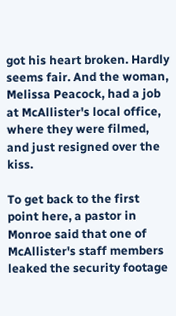got his heart broken. Hardly seems fair. And the woman, Melissa Peacock, had a job at McAllister's local office, where they were filmed, and just resigned over the kiss.

To get back to the first point here, a pastor in Monroe said that one of McAllister's staff members leaked the security footage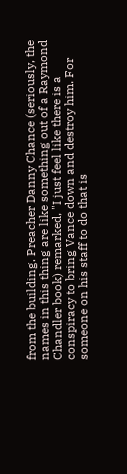from the building. Preacher Danny Chance (seriously, the names in this thing are like something out of a Raymond Chandler book) remarked, "I just feel like there is a conspiracy to bring Vance down and destroy him. For someone on his staff to do that is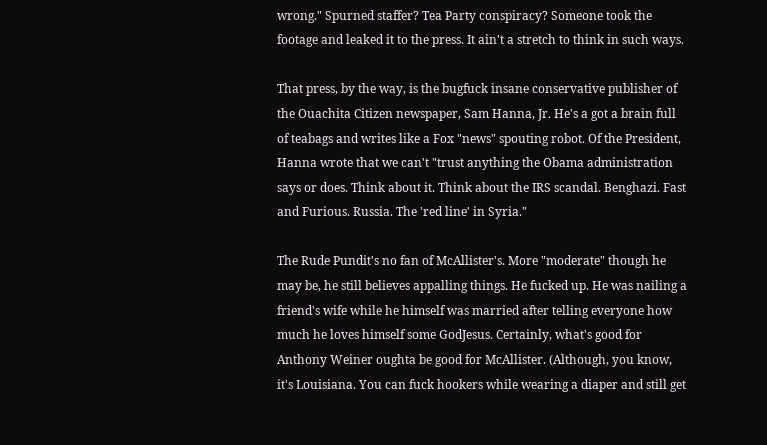wrong." Spurned staffer? Tea Party conspiracy? Someone took the footage and leaked it to the press. It ain't a stretch to think in such ways.

That press, by the way, is the bugfuck insane conservative publisher of the Ouachita Citizen newspaper, Sam Hanna, Jr. He's a got a brain full of teabags and writes like a Fox "news" spouting robot. Of the President, Hanna wrote that we can't "trust anything the Obama administration says or does. Think about it. Think about the IRS scandal. Benghazi. Fast and Furious. Russia. The 'red line' in Syria."

The Rude Pundit's no fan of McAllister's. More "moderate" though he may be, he still believes appalling things. He fucked up. He was nailing a friend's wife while he himself was married after telling everyone how much he loves himself some GodJesus. Certainly, what's good for Anthony Weiner oughta be good for McAllister. (Although, you know, it's Louisiana. You can fuck hookers while wearing a diaper and still get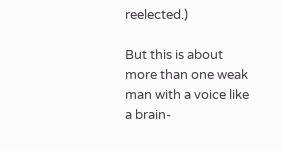reelected.)

But this is about more than one weak man with a voice like a brain-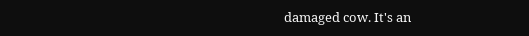damaged cow. It's an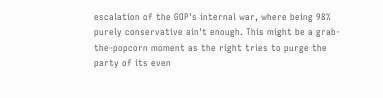escalation of the GOP's internal war, where being 98% purely conservative ain't enough. This might be a grab-the-popcorn moment as the right tries to purge the party of its even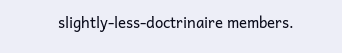slightly-less-doctrinaire members.